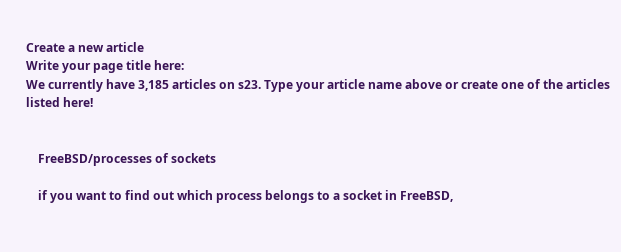Create a new article
Write your page title here:
We currently have 3,185 articles on s23. Type your article name above or create one of the articles listed here!


    FreeBSD/processes of sockets

    if you want to find out which process belongs to a socket in FreeBSD,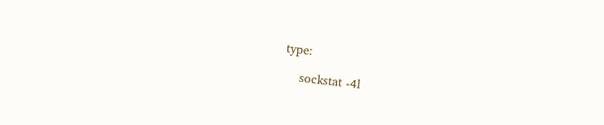type:

    sockstat -4l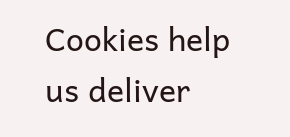Cookies help us deliver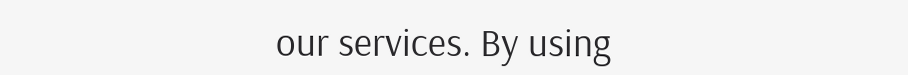our services. By using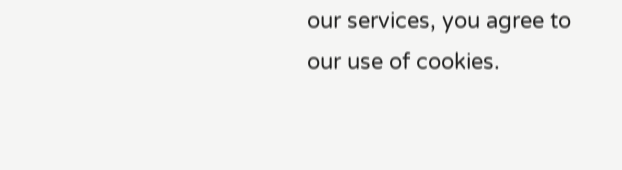our services, you agree to our use of cookies.